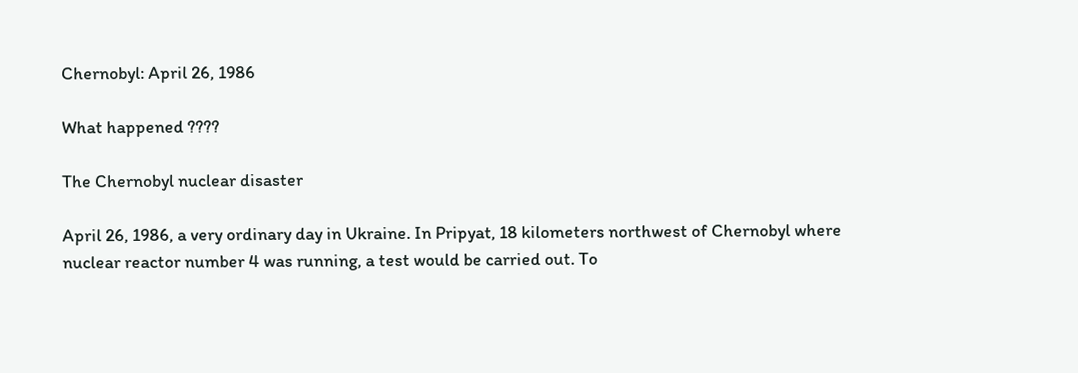Chernobyl: April 26, 1986

What happened ????

The Chernobyl nuclear disaster

April 26, 1986, a very ordinary day in Ukraine. In Pripyat, 18 kilometers northwest of Chernobyl where nuclear reactor number 4 was running, a test would be carried out. To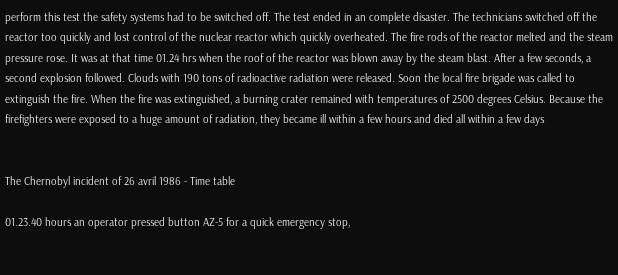perform this test the safety systems had to be switched off. The test ended in an complete disaster. The technicians switched off the reactor too quickly and lost control of the nuclear reactor which quickly overheated. The fire rods of the reactor melted and the steam pressure rose. It was at that time 01.24 hrs when the roof of the reactor was blown away by the steam blast. After a few seconds, a second explosion followed. Clouds with 190 tons of radioactive radiation were released. Soon the local fire brigade was called to extinguish the fire. When the fire was extinguished, a burning crater remained with temperatures of 2500 degrees Celsius. Because the firefighters were exposed to a huge amount of radiation, they became ill within a few hours and died all within a few days


The Chernobyl incident of 26 avril 1986 - Time table

01.23.40 hours an operator pressed button AZ-5 for a quick emergency stop,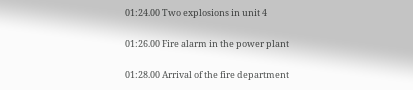01:24.00 Two explosions in unit 4

01:26.00 Fire alarm in the power plant

01:28.00 Arrival of the fire department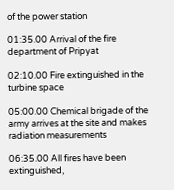of the power station

01:35.00 Arrival of the fire department of Pripyat

02:10.00 Fire extinguished in the turbine space

05:00.00 Chemical brigade of the army arrives at the site and makes radiation measurements

06:35.00 All fires have been extinguished,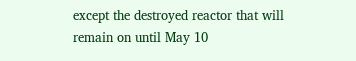except the destroyed reactor that will remain on until May 10